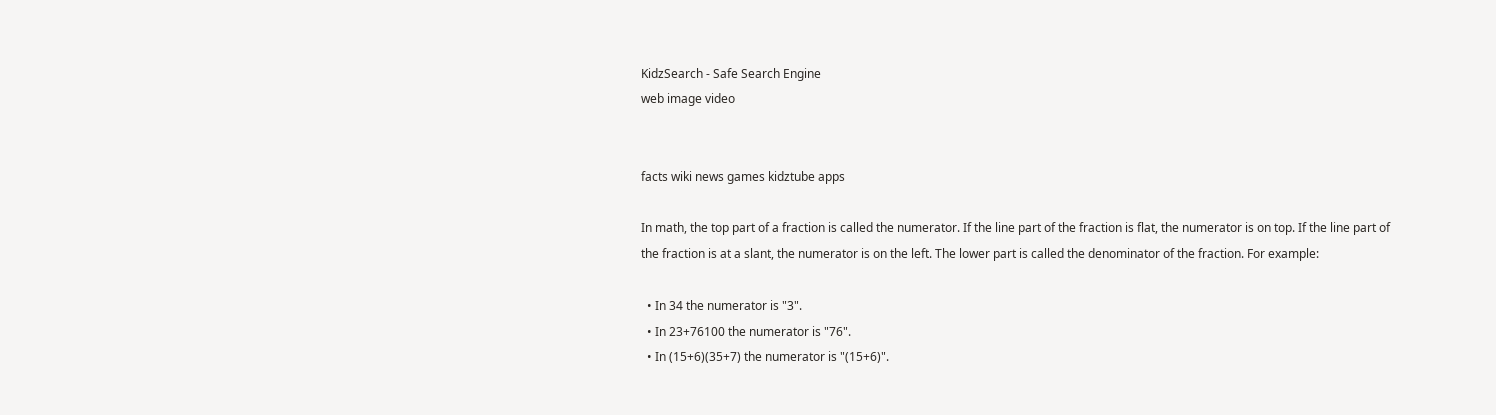KidzSearch - Safe Search Engine
web image video


facts wiki news games kidztube apps

In math, the top part of a fraction is called the numerator. If the line part of the fraction is flat, the numerator is on top. If the line part of the fraction is at a slant, the numerator is on the left. The lower part is called the denominator of the fraction. For example:

  • In 34 the numerator is "3".
  • In 23+76100 the numerator is "76".
  • In (15+6)(35+7) the numerator is "(15+6)".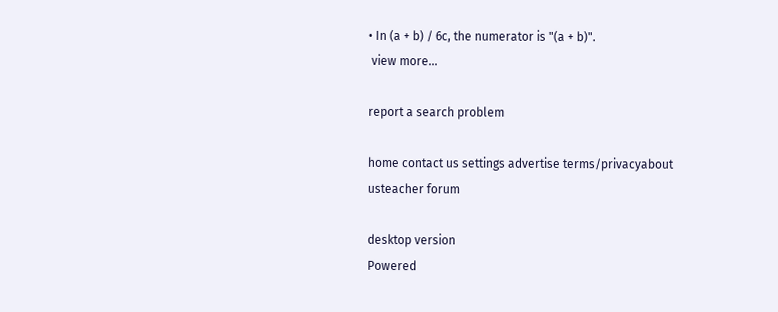• In (a + b) / 6c, the numerator is "(a + b)".
 view more...

report a search problem

home contact us settings advertise terms/privacyabout usteacher forum

desktop version
Powered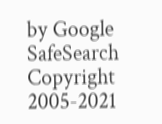by Google SafeSearch
Copyright 2005-2021